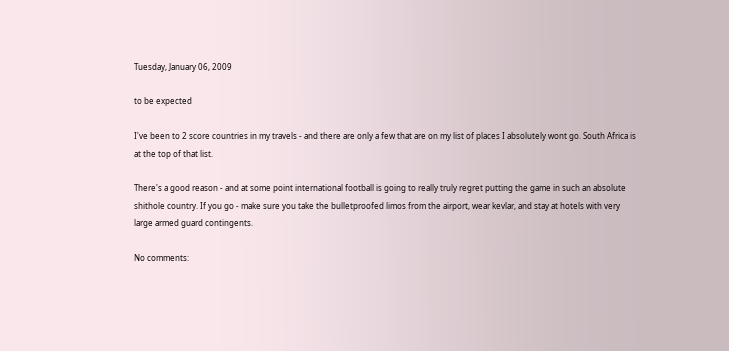Tuesday, January 06, 2009

to be expected

I've been to 2 score countries in my travels - and there are only a few that are on my list of places I absolutely wont go. South Africa is at the top of that list.

There's a good reason - and at some point international football is going to really truly regret putting the game in such an absolute shithole country. If you go - make sure you take the bulletproofed limos from the airport, wear kevlar, and stay at hotels with very large armed guard contingents.

No comments: